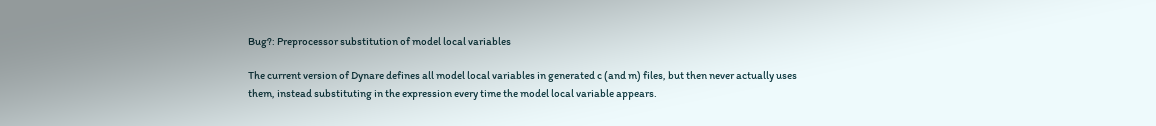Bug?: Preprocessor substitution of model local variables

The current version of Dynare defines all model local variables in generated c (and m) files, but then never actually uses them, instead substituting in the expression every time the model local variable appears.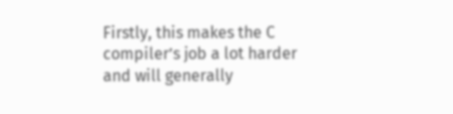Firstly, this makes the C compiler’s job a lot harder and will generally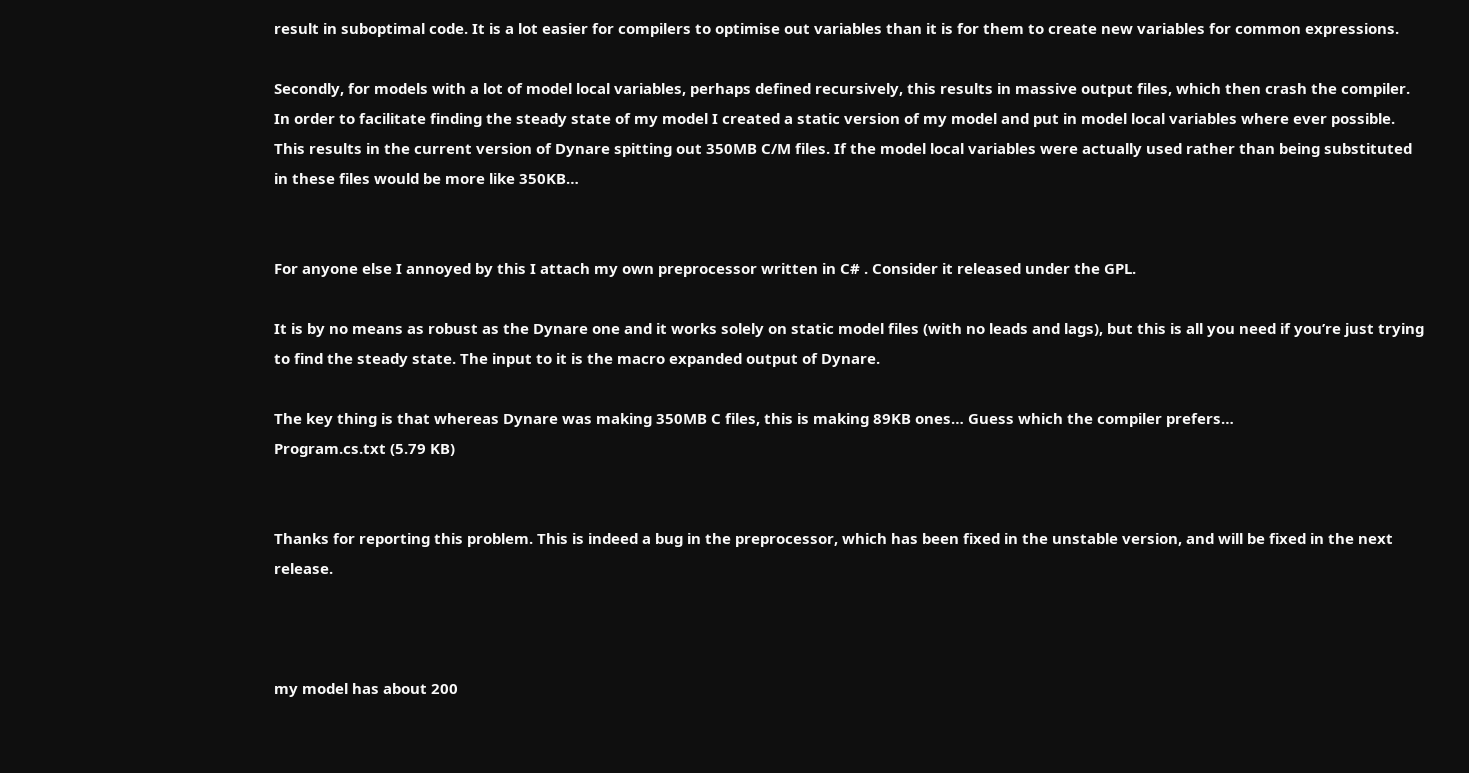result in suboptimal code. It is a lot easier for compilers to optimise out variables than it is for them to create new variables for common expressions.

Secondly, for models with a lot of model local variables, perhaps defined recursively, this results in massive output files, which then crash the compiler. In order to facilitate finding the steady state of my model I created a static version of my model and put in model local variables where ever possible. This results in the current version of Dynare spitting out 350MB C/M files. If the model local variables were actually used rather than being substituted in these files would be more like 350KB…


For anyone else I annoyed by this I attach my own preprocessor written in C# . Consider it released under the GPL.

It is by no means as robust as the Dynare one and it works solely on static model files (with no leads and lags), but this is all you need if you’re just trying to find the steady state. The input to it is the macro expanded output of Dynare.

The key thing is that whereas Dynare was making 350MB C files, this is making 89KB ones… Guess which the compiler prefers…
Program.cs.txt (5.79 KB)


Thanks for reporting this problem. This is indeed a bug in the preprocessor, which has been fixed in the unstable version, and will be fixed in the next release.



my model has about 200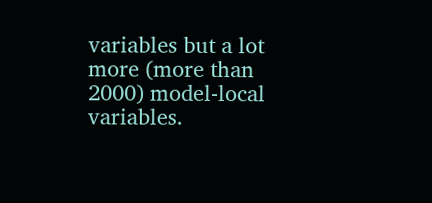variables but a lot more (more than 2000) model-local variables.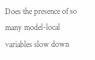Does the presence of so many model-local variables slow down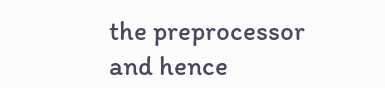the preprocessor and hence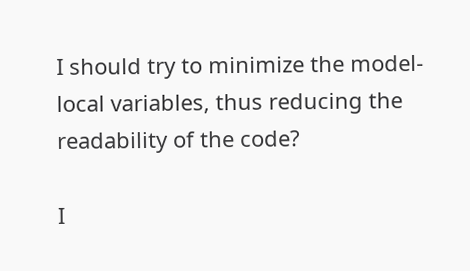I should try to minimize the model-local variables, thus reducing the readability of the code?

I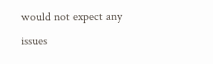would not expect any issues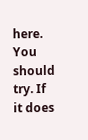here. You should try. If it does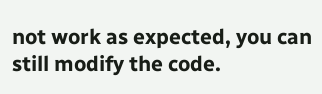not work as expected, you can still modify the code.